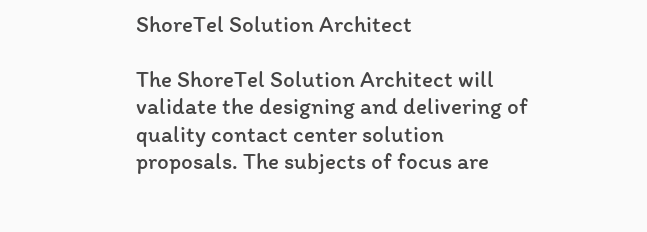ShoreTel Solution Architect

The ShoreTel Solution Architect will validate the designing and delivering of quality contact center solution proposals. The subjects of focus are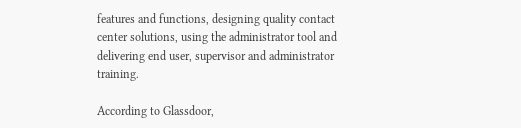features and functions, designing quality contact center solutions, using the administrator tool and delivering end user, supervisor and administrator training.

According to Glassdoor,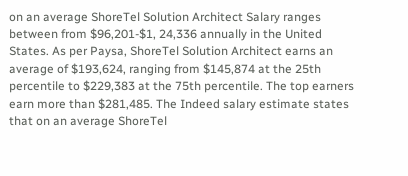on an average ShoreTel Solution Architect Salary ranges between from $96,201-$1, 24,336 annually in the United States. As per Paysa, ShoreTel Solution Architect earns an average of $193,624, ranging from $145,874 at the 25th percentile to $229,383 at the 75th percentile. The top earners earn more than $281,485. The Indeed salary estimate states that on an average ShoreTel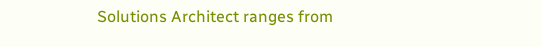Solutions Architect ranges from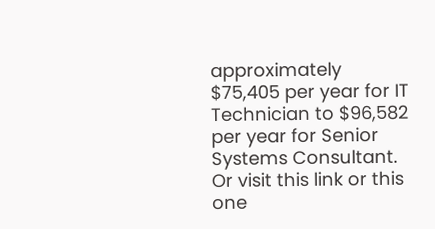approximately $75,405 per year for IT Technician to $96,582 per year for Senior Systems Consultant.
Or visit this link or this one